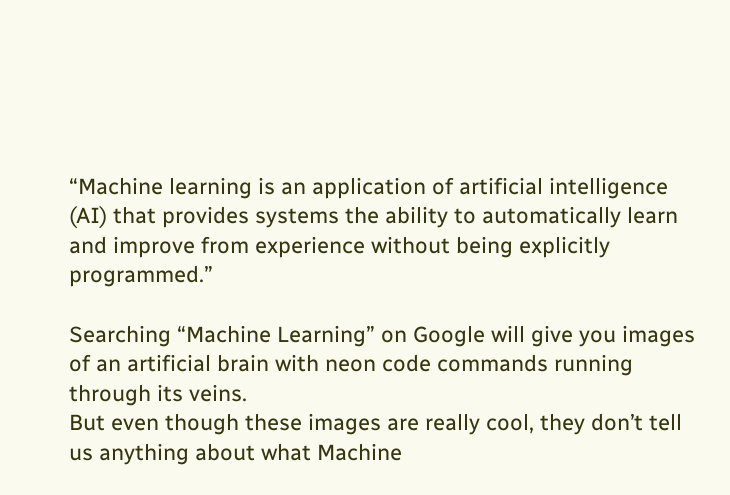“Machine learning is an application of artificial intelligence (AI) that provides systems the ability to automatically learn and improve from experience without being explicitly programmed.”

Searching “Machine Learning” on Google will give you images of an artificial brain with neon code commands running through its veins.
But even though these images are really cool, they don’t tell us anything about what Machine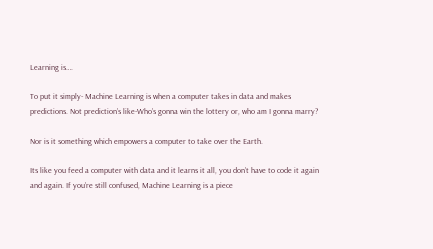Learning is….

To put it simply- Machine Learning is when a computer takes in data and makes predictions. Not prediction’s like-Who’s gonna win the lottery or, who am I gonna marry?

Nor is it something which empowers a computer to take over the Earth.

Its like you feed a computer with data and it learns it all, you don’t have to code it again and again. If you’re still confused, Machine Learning is a piece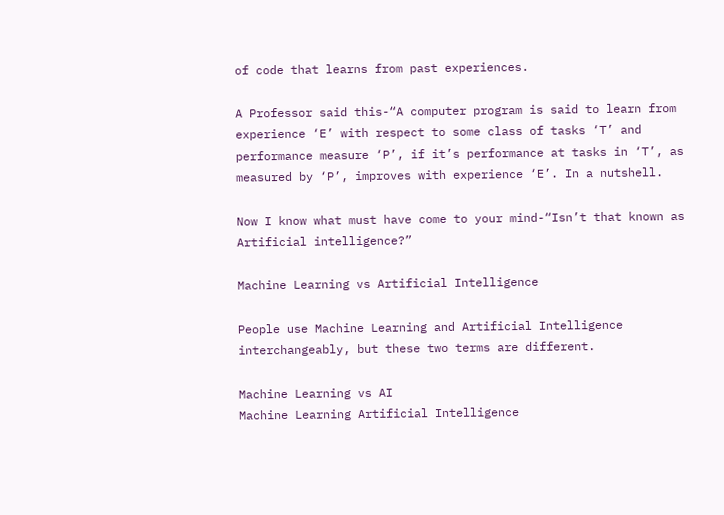of code that learns from past experiences.

A Professor said this-“A computer program is said to learn from experience ‘E’ with respect to some class of tasks ‘T’ and performance measure ‘P’, if it’s performance at tasks in ‘T’, as measured by ‘P’, improves with experience ‘E’. In a nutshell.

Now I know what must have come to your mind-“Isn’t that known as Artificial intelligence?”

Machine Learning vs Artificial Intelligence

People use Machine Learning and Artificial Intelligence interchangeably, but these two terms are different.

Machine Learning vs AI
Machine Learning Artificial Intelligence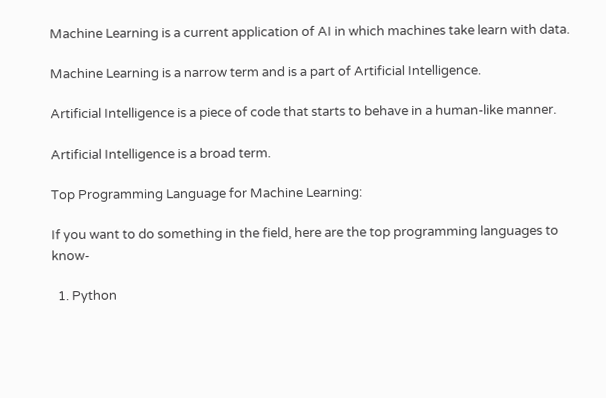Machine Learning is a current application of AI in which machines take learn with data.

Machine Learning is a narrow term and is a part of Artificial Intelligence.

Artificial Intelligence is a piece of code that starts to behave in a human-like manner.

Artificial Intelligence is a broad term.

Top Programming Language for Machine Learning:

If you want to do something in the field, here are the top programming languages to know-

  1. Python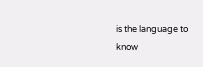is the language to know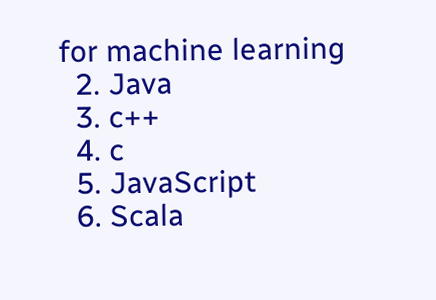for machine learning
  2. Java
  3. c++
  4. c
  5. JavaScript
  6. Scala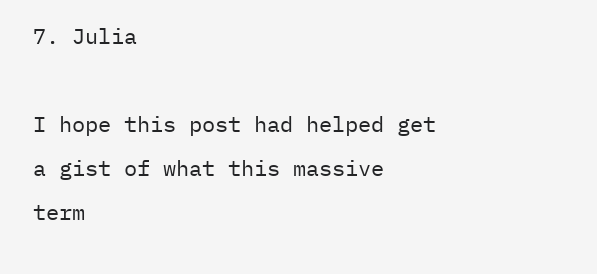7. Julia

I hope this post had helped get a gist of what this massive term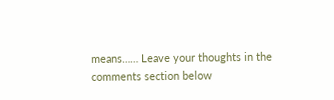means…… Leave your thoughts in the comments section below